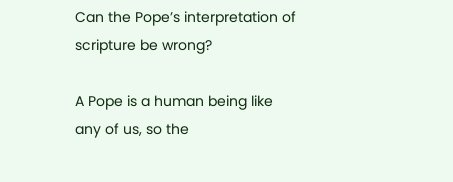Can the Pope’s interpretation of scripture be wrong?

A Pope is a human being like any of us, so the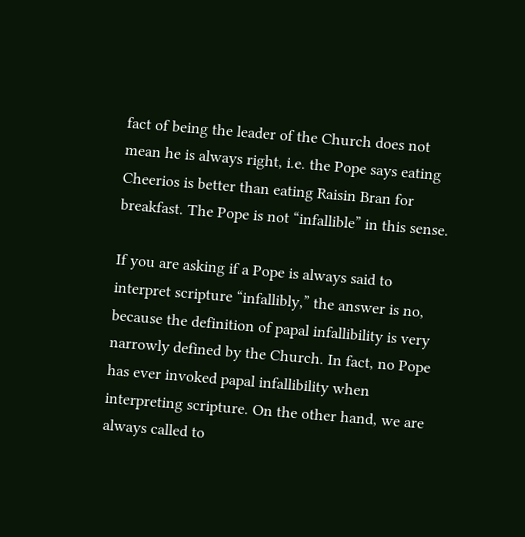fact of being the leader of the Church does not mean he is always right, i.e. the Pope says eating Cheerios is better than eating Raisin Bran for breakfast. The Pope is not “infallible” in this sense.

If you are asking if a Pope is always said to interpret scripture “infallibly,” the answer is no, because the definition of papal infallibility is very narrowly defined by the Church. In fact, no Pope has ever invoked papal infallibility when interpreting scripture. On the other hand, we are always called to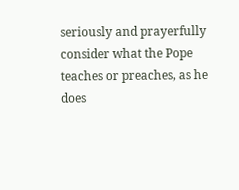seriously and prayerfully consider what the Pope teaches or preaches, as he does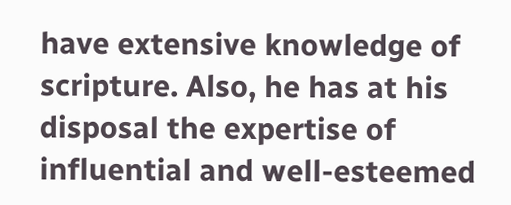have extensive knowledge of scripture. Also, he has at his disposal the expertise of influential and well-esteemed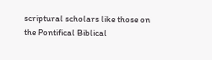scriptural scholars like those on the Pontifical Biblical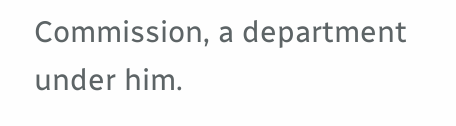Commission, a department under him.